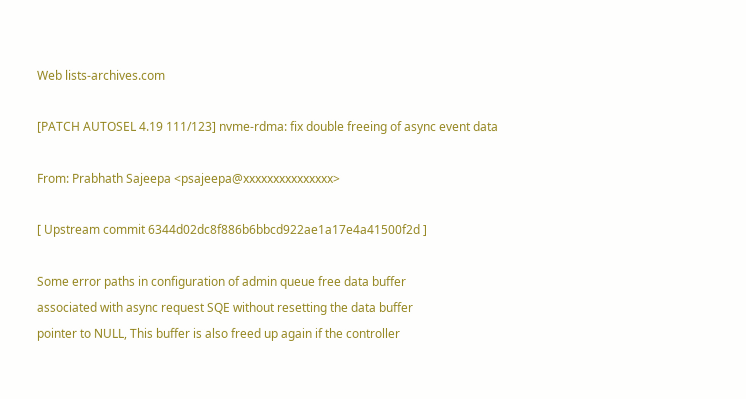Web lists-archives.com

[PATCH AUTOSEL 4.19 111/123] nvme-rdma: fix double freeing of async event data

From: Prabhath Sajeepa <psajeepa@xxxxxxxxxxxxxxx>

[ Upstream commit 6344d02dc8f886b6bbcd922ae1a17e4a41500f2d ]

Some error paths in configuration of admin queue free data buffer
associated with async request SQE without resetting the data buffer
pointer to NULL, This buffer is also freed up again if the controller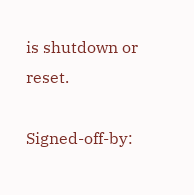is shutdown or reset.

Signed-off-by: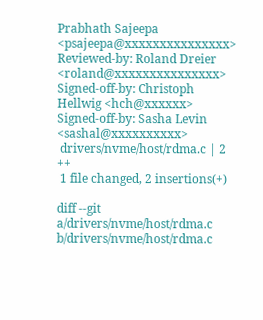Prabhath Sajeepa <psajeepa@xxxxxxxxxxxxxxx>
Reviewed-by: Roland Dreier <roland@xxxxxxxxxxxxxxx>
Signed-off-by: Christoph Hellwig <hch@xxxxxx>
Signed-off-by: Sasha Levin <sashal@xxxxxxxxxx>
 drivers/nvme/host/rdma.c | 2 ++
 1 file changed, 2 insertions(+)

diff --git a/drivers/nvme/host/rdma.c b/drivers/nvme/host/rdma.c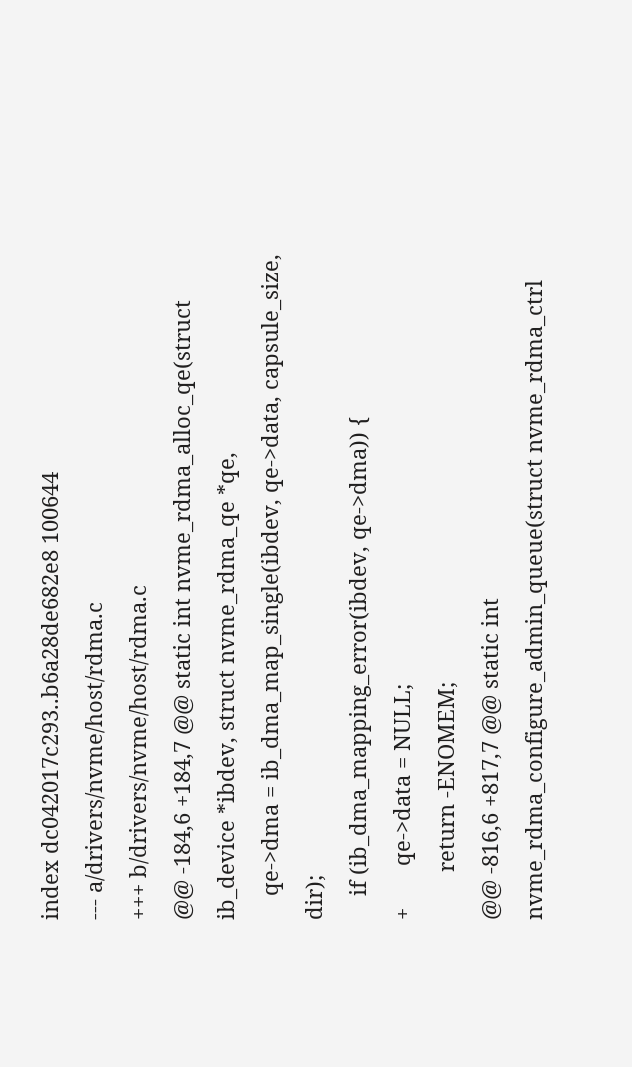index dc042017c293..b6a28de682e8 100644
--- a/drivers/nvme/host/rdma.c
+++ b/drivers/nvme/host/rdma.c
@@ -184,6 +184,7 @@ static int nvme_rdma_alloc_qe(struct ib_device *ibdev, struct nvme_rdma_qe *qe,
    qe->dma = ib_dma_map_single(ibdev, qe->data, capsule_size, dir);
    if (ib_dma_mapping_error(ibdev, qe->dma)) {
+       qe->data = NULL;
        return -ENOMEM;
@@ -816,6 +817,7 @@ static int nvme_rdma_configure_admin_queue(struct nvme_rdma_ctrl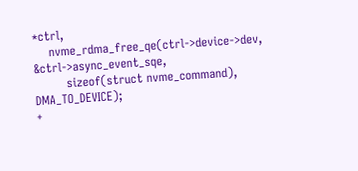*ctrl,
    nvme_rdma_free_qe(ctrl->device->dev, &ctrl->async_event_sqe,
        sizeof(struct nvme_command), DMA_TO_DEVICE);
+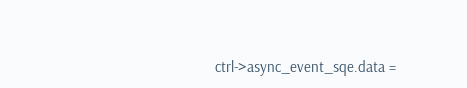ctrl->async_event_sqe.data =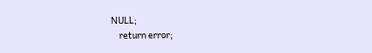NULL;
    return error;